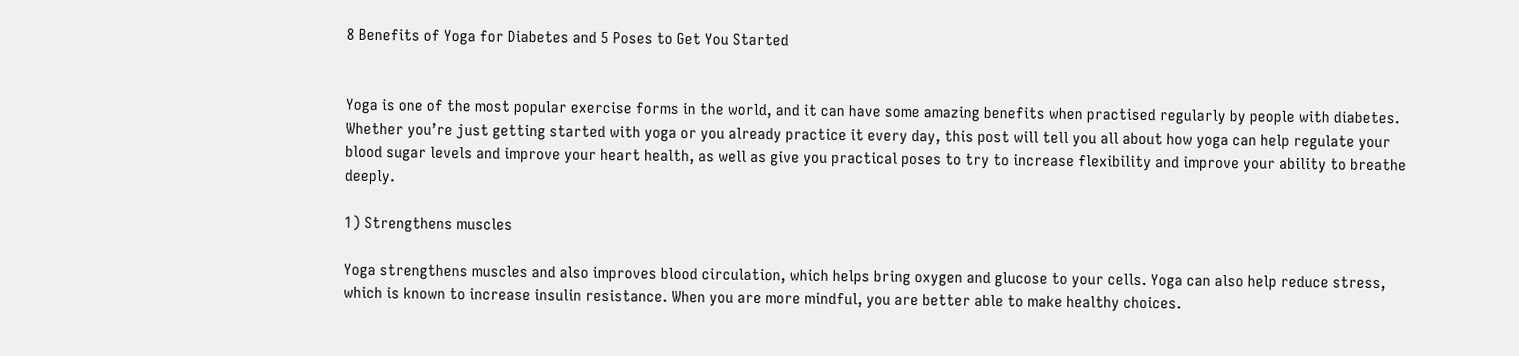8 Benefits of Yoga for Diabetes and 5 Poses to Get You Started


Yoga is one of the most popular exercise forms in the world, and it can have some amazing benefits when practised regularly by people with diabetes. Whether you’re just getting started with yoga or you already practice it every day, this post will tell you all about how yoga can help regulate your blood sugar levels and improve your heart health, as well as give you practical poses to try to increase flexibility and improve your ability to breathe deeply.

1) Strengthens muscles

Yoga strengthens muscles and also improves blood circulation, which helps bring oxygen and glucose to your cells. Yoga can also help reduce stress, which is known to increase insulin resistance. When you are more mindful, you are better able to make healthy choices.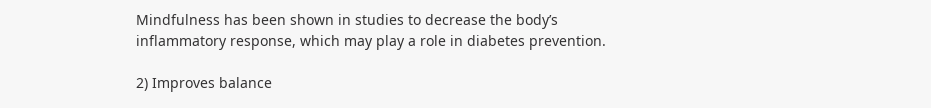Mindfulness has been shown in studies to decrease the body’s inflammatory response, which may play a role in diabetes prevention.

2) Improves balance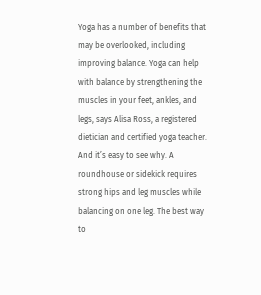Yoga has a number of benefits that may be overlooked, including improving balance. Yoga can help with balance by strengthening the muscles in your feet, ankles, and legs, says Alisa Ross, a registered dietician and certified yoga teacher. And it’s easy to see why. A roundhouse or sidekick requires strong hips and leg muscles while balancing on one leg. The best way to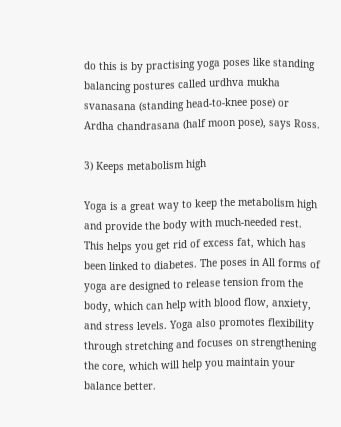do this is by practising yoga poses like standing balancing postures called urdhva mukha svanasana (standing head-to-knee pose) or Ardha chandrasana (half moon pose), says Ross.

3) Keeps metabolism high

Yoga is a great way to keep the metabolism high and provide the body with much-needed rest. This helps you get rid of excess fat, which has been linked to diabetes. The poses in All forms of yoga are designed to release tension from the body, which can help with blood flow, anxiety, and stress levels. Yoga also promotes flexibility through stretching and focuses on strengthening the core, which will help you maintain your balance better.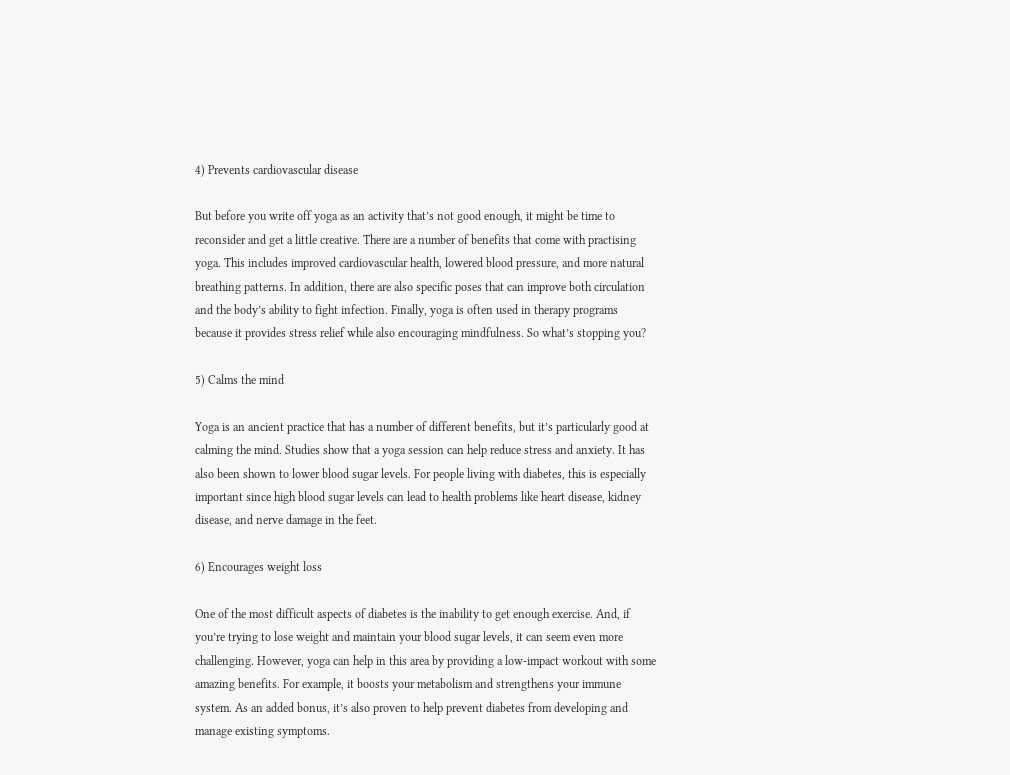4) Prevents cardiovascular disease

But before you write off yoga as an activity that’s not good enough, it might be time to reconsider and get a little creative. There are a number of benefits that come with practising yoga. This includes improved cardiovascular health, lowered blood pressure, and more natural breathing patterns. In addition, there are also specific poses that can improve both circulation and the body’s ability to fight infection. Finally, yoga is often used in therapy programs because it provides stress relief while also encouraging mindfulness. So what’s stopping you?

5) Calms the mind

Yoga is an ancient practice that has a number of different benefits, but it’s particularly good at calming the mind. Studies show that a yoga session can help reduce stress and anxiety. It has also been shown to lower blood sugar levels. For people living with diabetes, this is especially important since high blood sugar levels can lead to health problems like heart disease, kidney disease, and nerve damage in the feet.

6) Encourages weight loss

One of the most difficult aspects of diabetes is the inability to get enough exercise. And, if you’re trying to lose weight and maintain your blood sugar levels, it can seem even more challenging. However, yoga can help in this area by providing a low-impact workout with some amazing benefits. For example, it boosts your metabolism and strengthens your immune system. As an added bonus, it’s also proven to help prevent diabetes from developing and manage existing symptoms.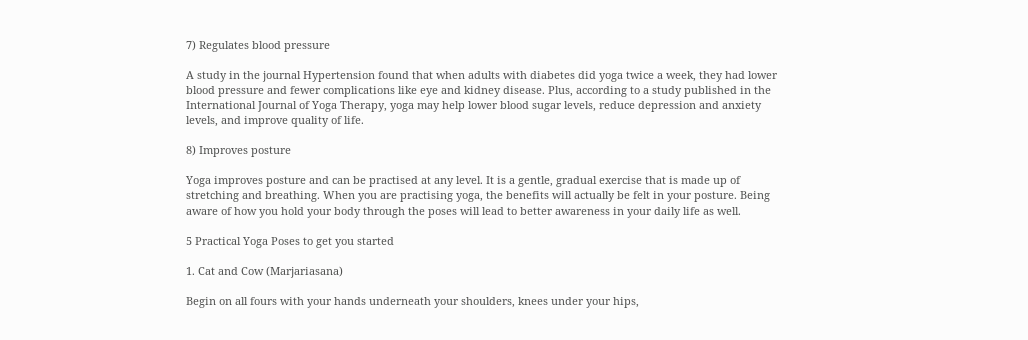7) Regulates blood pressure

A study in the journal Hypertension found that when adults with diabetes did yoga twice a week, they had lower blood pressure and fewer complications like eye and kidney disease. Plus, according to a study published in the International Journal of Yoga Therapy, yoga may help lower blood sugar levels, reduce depression and anxiety levels, and improve quality of life.

8) Improves posture

Yoga improves posture and can be practised at any level. It is a gentle, gradual exercise that is made up of stretching and breathing. When you are practising yoga, the benefits will actually be felt in your posture. Being aware of how you hold your body through the poses will lead to better awareness in your daily life as well.

5 Practical Yoga Poses to get you started

1. Cat and Cow (Marjariasana)

Begin on all fours with your hands underneath your shoulders, knees under your hips,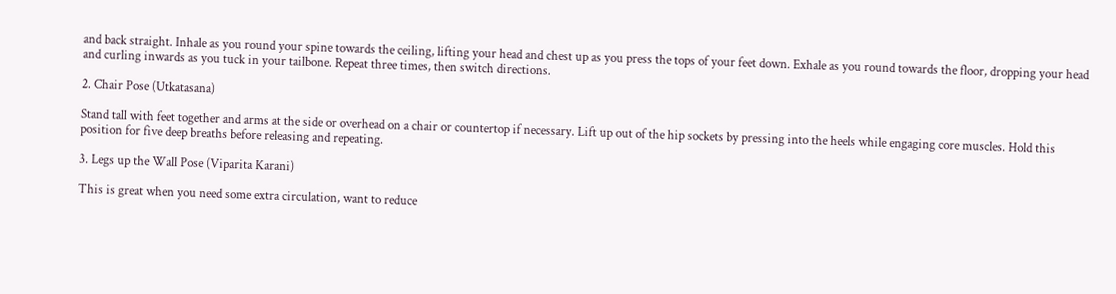and back straight. Inhale as you round your spine towards the ceiling, lifting your head and chest up as you press the tops of your feet down. Exhale as you round towards the floor, dropping your head and curling inwards as you tuck in your tailbone. Repeat three times, then switch directions.

2. Chair Pose (Utkatasana)

Stand tall with feet together and arms at the side or overhead on a chair or countertop if necessary. Lift up out of the hip sockets by pressing into the heels while engaging core muscles. Hold this position for five deep breaths before releasing and repeating.

3. Legs up the Wall Pose (Viparita Karani)

This is great when you need some extra circulation, want to reduce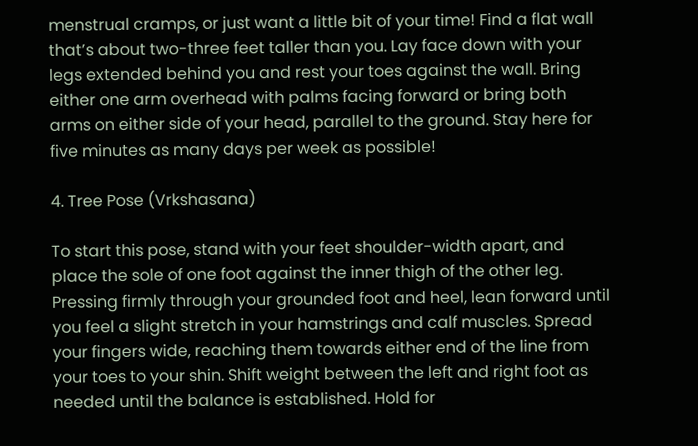menstrual cramps, or just want a little bit of your time! Find a flat wall that’s about two-three feet taller than you. Lay face down with your legs extended behind you and rest your toes against the wall. Bring either one arm overhead with palms facing forward or bring both arms on either side of your head, parallel to the ground. Stay here for five minutes as many days per week as possible!

4. Tree Pose (Vrkshasana)

To start this pose, stand with your feet shoulder-width apart, and place the sole of one foot against the inner thigh of the other leg. Pressing firmly through your grounded foot and heel, lean forward until you feel a slight stretch in your hamstrings and calf muscles. Spread your fingers wide, reaching them towards either end of the line from your toes to your shin. Shift weight between the left and right foot as needed until the balance is established. Hold for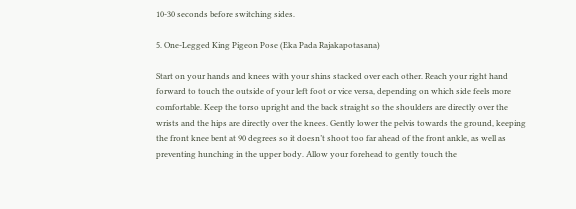10-30 seconds before switching sides.

5. One-Legged King Pigeon Pose (Eka Pada Rajakapotasana)

Start on your hands and knees with your shins stacked over each other. Reach your right hand forward to touch the outside of your left foot or vice versa, depending on which side feels more comfortable. Keep the torso upright and the back straight so the shoulders are directly over the wrists and the hips are directly over the knees. Gently lower the pelvis towards the ground, keeping the front knee bent at 90 degrees so it doesn’t shoot too far ahead of the front ankle, as well as preventing hunching in the upper body. Allow your forehead to gently touch the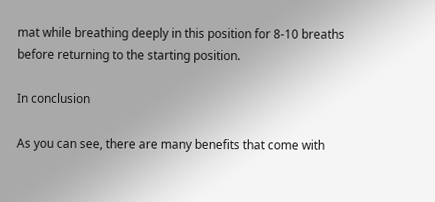mat while breathing deeply in this position for 8-10 breaths before returning to the starting position.

In conclusion

As you can see, there are many benefits that come with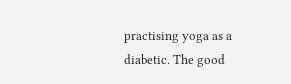practising yoga as a diabetic. The good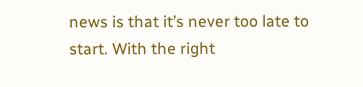news is that it’s never too late to start. With the right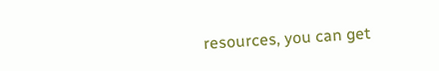resources, you can get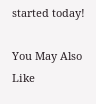started today!

You May Also Like